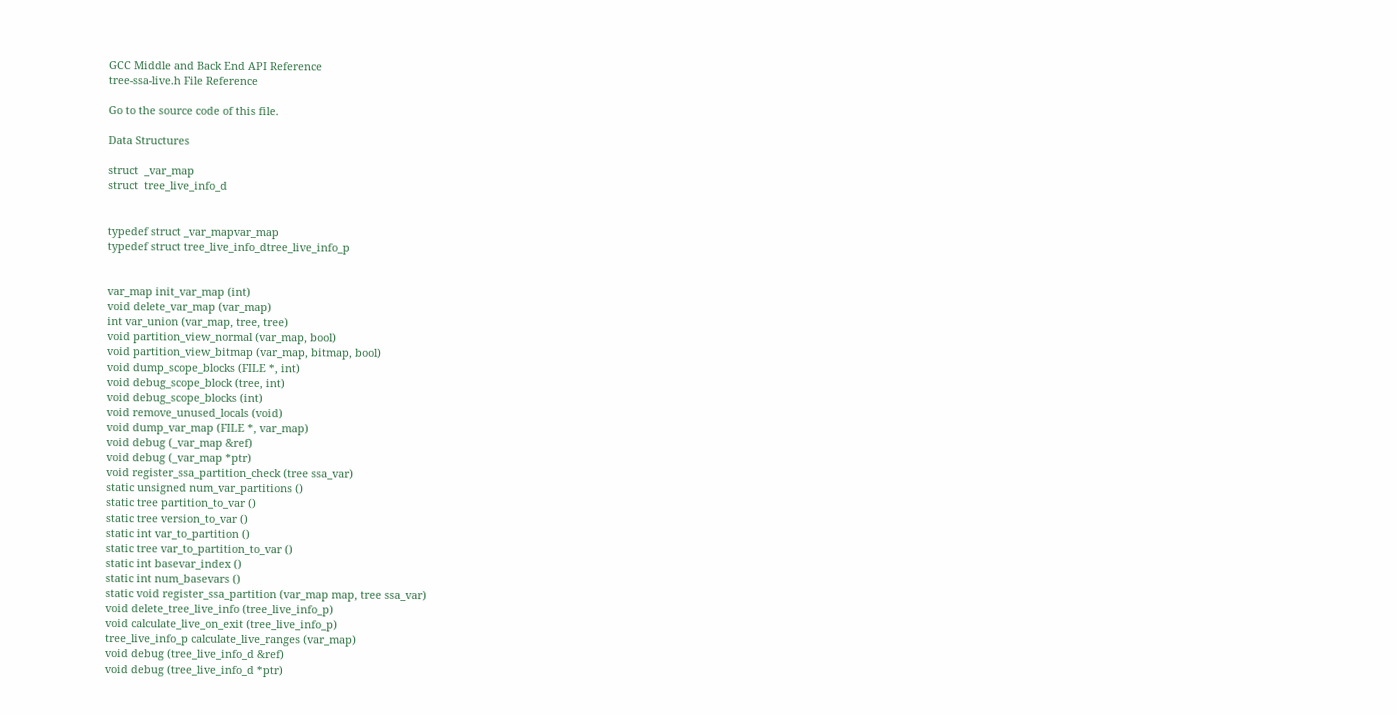GCC Middle and Back End API Reference
tree-ssa-live.h File Reference

Go to the source code of this file.

Data Structures

struct  _var_map
struct  tree_live_info_d


typedef struct _var_mapvar_map
typedef struct tree_live_info_dtree_live_info_p


var_map init_var_map (int)
void delete_var_map (var_map)
int var_union (var_map, tree, tree)
void partition_view_normal (var_map, bool)
void partition_view_bitmap (var_map, bitmap, bool)
void dump_scope_blocks (FILE *, int)
void debug_scope_block (tree, int)
void debug_scope_blocks (int)
void remove_unused_locals (void)
void dump_var_map (FILE *, var_map)
void debug (_var_map &ref)
void debug (_var_map *ptr)
void register_ssa_partition_check (tree ssa_var)
static unsigned num_var_partitions ()
static tree partition_to_var ()
static tree version_to_var ()
static int var_to_partition ()
static tree var_to_partition_to_var ()
static int basevar_index ()
static int num_basevars ()
static void register_ssa_partition (var_map map, tree ssa_var)
void delete_tree_live_info (tree_live_info_p)
void calculate_live_on_exit (tree_live_info_p)
tree_live_info_p calculate_live_ranges (var_map)
void debug (tree_live_info_d &ref)
void debug (tree_live_info_d *ptr)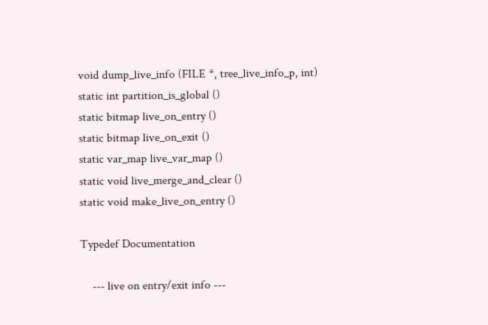void dump_live_info (FILE *, tree_live_info_p, int)
static int partition_is_global ()
static bitmap live_on_entry ()
static bitmap live_on_exit ()
static var_map live_var_map ()
static void live_merge_and_clear ()
static void make_live_on_entry ()

Typedef Documentation

    --- live on entry/exit info ---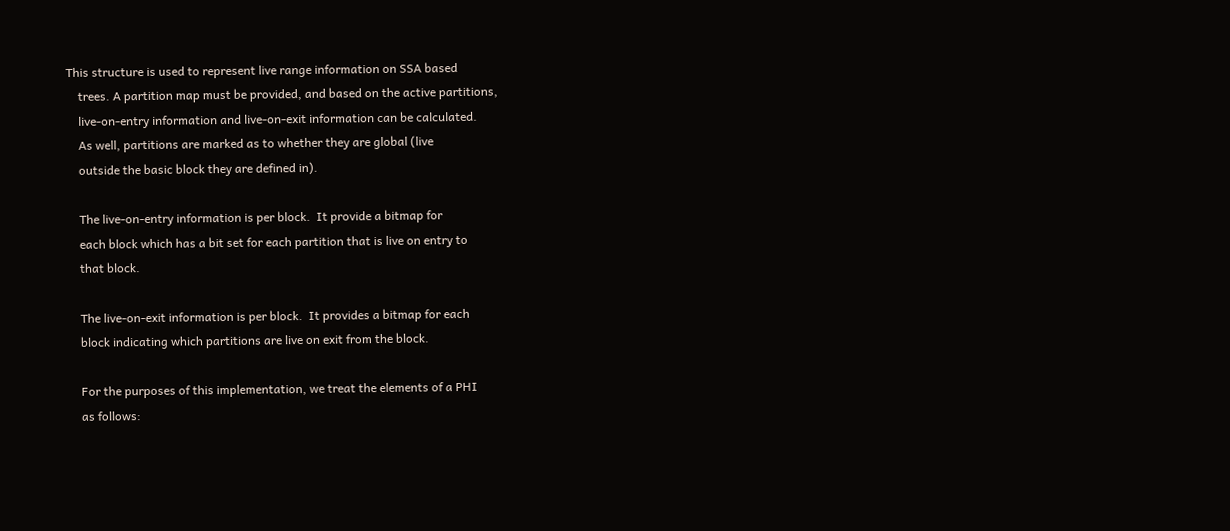This structure is used to represent live range information on SSA based
    trees. A partition map must be provided, and based on the active partitions,
    live-on-entry information and live-on-exit information can be calculated.
    As well, partitions are marked as to whether they are global (live
    outside the basic block they are defined in).

    The live-on-entry information is per block.  It provide a bitmap for
    each block which has a bit set for each partition that is live on entry to
    that block.

    The live-on-exit information is per block.  It provides a bitmap for each
    block indicating which partitions are live on exit from the block.

    For the purposes of this implementation, we treat the elements of a PHI
    as follows: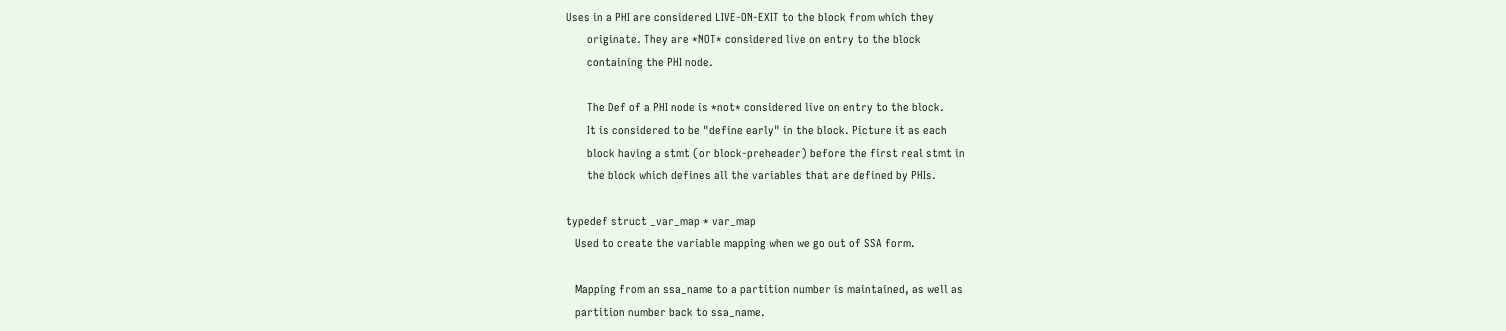Uses in a PHI are considered LIVE-ON-EXIT to the block from which they
       originate. They are *NOT* considered live on entry to the block
       containing the PHI node.

       The Def of a PHI node is *not* considered live on entry to the block.
       It is considered to be "define early" in the block. Picture it as each
       block having a stmt (or block-preheader) before the first real stmt in
       the block which defines all the variables that are defined by PHIs.

typedef struct _var_map * var_map
   Used to create the variable mapping when we go out of SSA form.

   Mapping from an ssa_name to a partition number is maintained, as well as
   partition number back to ssa_name.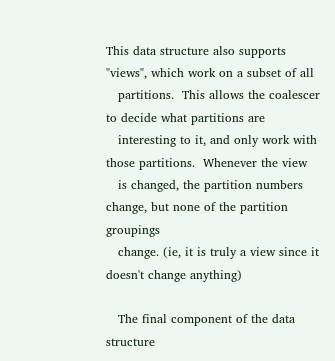This data structure also supports "views", which work on a subset of all
   partitions.  This allows the coalescer to decide what partitions are
   interesting to it, and only work with those partitions.  Whenever the view
   is changed, the partition numbers change, but none of the partition groupings
   change. (ie, it is truly a view since it doesn't change anything)

   The final component of the data structure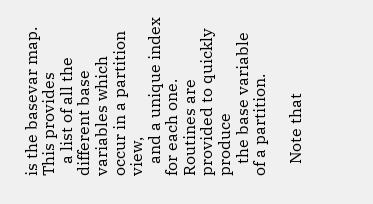is the basevar map.  This provides
   a list of all the different base variables which occur in a partition view,
   and a unique index for each one. Routines are provided to quickly produce
   the base variable of a partition.

   Note that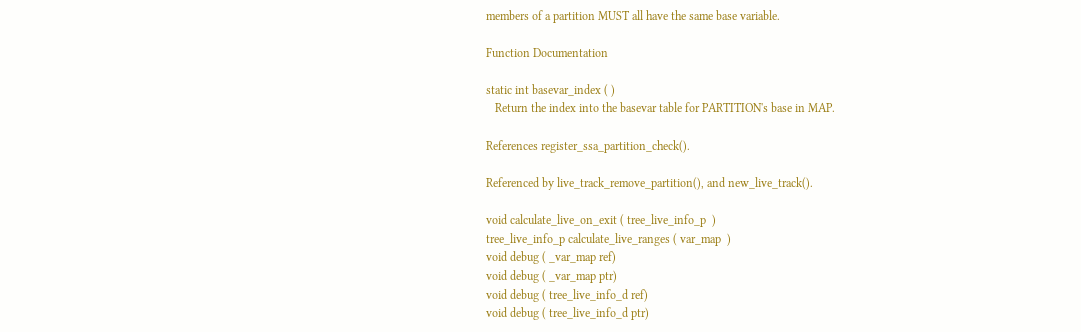members of a partition MUST all have the same base variable.

Function Documentation

static int basevar_index ( )
   Return the index into the basevar table for PARTITION's base in MAP.

References register_ssa_partition_check().

Referenced by live_track_remove_partition(), and new_live_track().

void calculate_live_on_exit ( tree_live_info_p  )
tree_live_info_p calculate_live_ranges ( var_map  )
void debug ( _var_map ref)
void debug ( _var_map ptr)
void debug ( tree_live_info_d ref)
void debug ( tree_live_info_d ptr)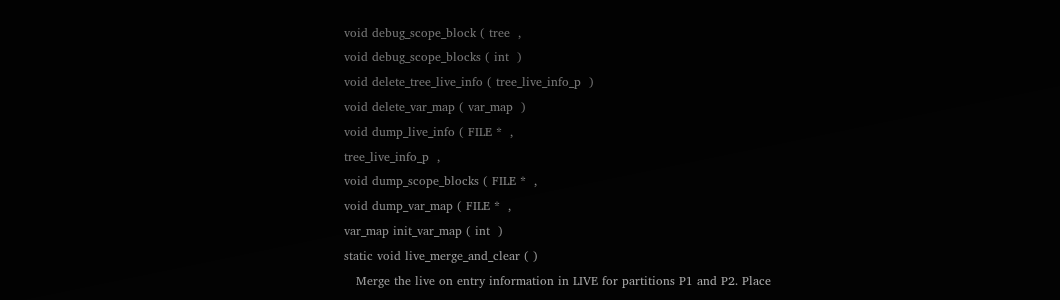void debug_scope_block ( tree  ,
void debug_scope_blocks ( int  )
void delete_tree_live_info ( tree_live_info_p  )
void delete_var_map ( var_map  )
void dump_live_info ( FILE *  ,
tree_live_info_p  ,
void dump_scope_blocks ( FILE *  ,
void dump_var_map ( FILE *  ,
var_map init_var_map ( int  )
static void live_merge_and_clear ( )
   Merge the live on entry information in LIVE for partitions P1 and P2. Place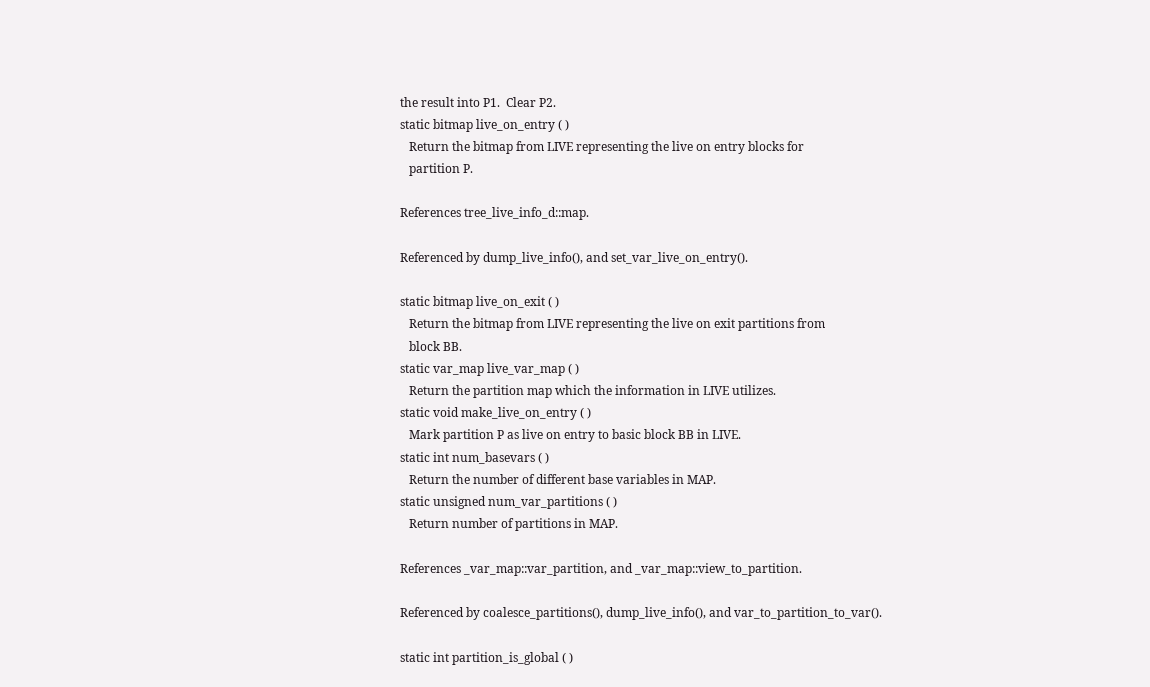the result into P1.  Clear P2.
static bitmap live_on_entry ( )
   Return the bitmap from LIVE representing the live on entry blocks for
   partition P.

References tree_live_info_d::map.

Referenced by dump_live_info(), and set_var_live_on_entry().

static bitmap live_on_exit ( )
   Return the bitmap from LIVE representing the live on exit partitions from
   block BB.
static var_map live_var_map ( )
   Return the partition map which the information in LIVE utilizes.
static void make_live_on_entry ( )
   Mark partition P as live on entry to basic block BB in LIVE.
static int num_basevars ( )
   Return the number of different base variables in MAP.
static unsigned num_var_partitions ( )
   Return number of partitions in MAP.

References _var_map::var_partition, and _var_map::view_to_partition.

Referenced by coalesce_partitions(), dump_live_info(), and var_to_partition_to_var().

static int partition_is_global ( )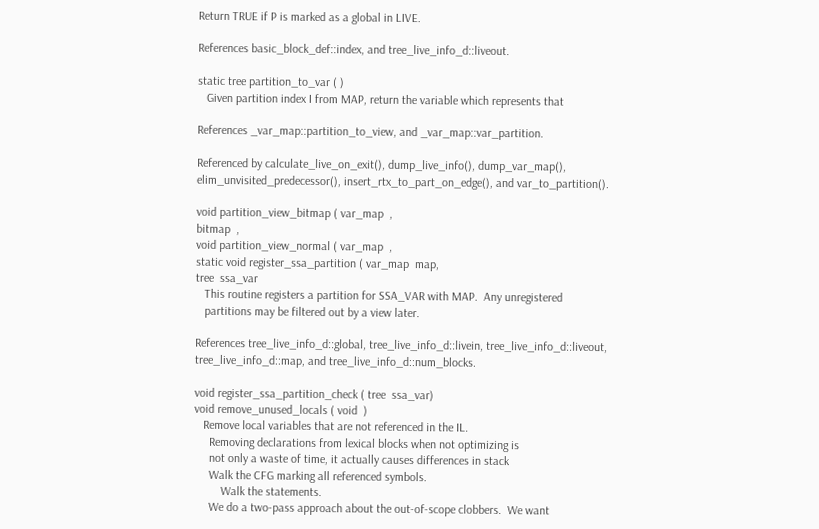Return TRUE if P is marked as a global in LIVE.

References basic_block_def::index, and tree_live_info_d::liveout.

static tree partition_to_var ( )
   Given partition index I from MAP, return the variable which represents that

References _var_map::partition_to_view, and _var_map::var_partition.

Referenced by calculate_live_on_exit(), dump_live_info(), dump_var_map(), elim_unvisited_predecessor(), insert_rtx_to_part_on_edge(), and var_to_partition().

void partition_view_bitmap ( var_map  ,
bitmap  ,
void partition_view_normal ( var_map  ,
static void register_ssa_partition ( var_map  map,
tree  ssa_var
   This routine registers a partition for SSA_VAR with MAP.  Any unregistered
   partitions may be filtered out by a view later.

References tree_live_info_d::global, tree_live_info_d::livein, tree_live_info_d::liveout, tree_live_info_d::map, and tree_live_info_d::num_blocks.

void register_ssa_partition_check ( tree  ssa_var)
void remove_unused_locals ( void  )
   Remove local variables that are not referenced in the IL.
     Removing declarations from lexical blocks when not optimizing is
     not only a waste of time, it actually causes differences in stack
     Walk the CFG marking all referenced symbols.
         Walk the statements.
     We do a two-pass approach about the out-of-scope clobbers.  We want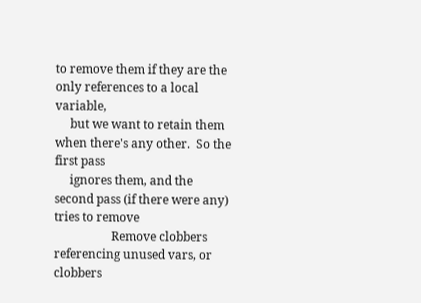to remove them if they are the only references to a local variable,
     but we want to retain them when there's any other.  So the first pass
     ignores them, and the second pass (if there were any) tries to remove
                   Remove clobbers referencing unused vars, or clobbers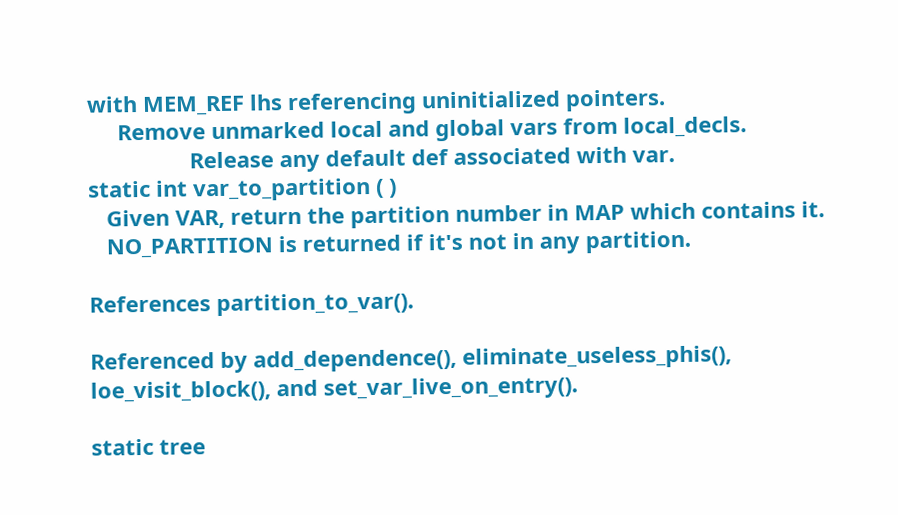with MEM_REF lhs referencing uninitialized pointers.
     Remove unmarked local and global vars from local_decls.
                 Release any default def associated with var.
static int var_to_partition ( )
   Given VAR, return the partition number in MAP which contains it.
   NO_PARTITION is returned if it's not in any partition.

References partition_to_var().

Referenced by add_dependence(), eliminate_useless_phis(), loe_visit_block(), and set_var_live_on_entry().

static tree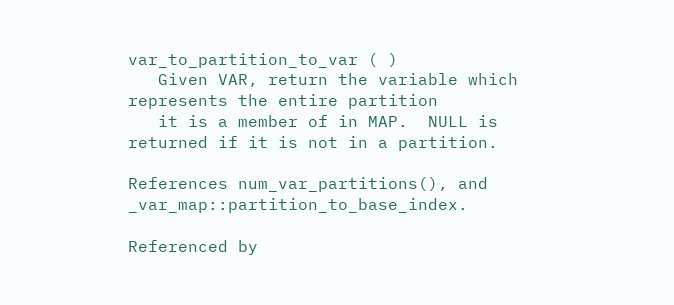var_to_partition_to_var ( )
   Given VAR, return the variable which represents the entire partition
   it is a member of in MAP.  NULL is returned if it is not in a partition.

References num_var_partitions(), and _var_map::partition_to_base_index.

Referenced by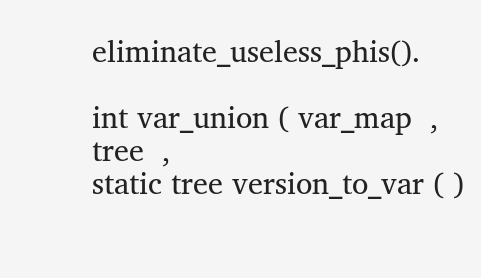eliminate_useless_phis().

int var_union ( var_map  ,
tree  ,
static tree version_to_var ( )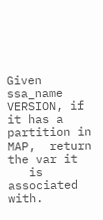Given ssa_name VERSION, if it has a partition in MAP,  return the var it
   is associated with.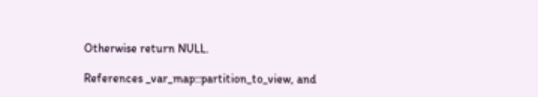Otherwise return NULL.

References _var_map::partition_to_view, and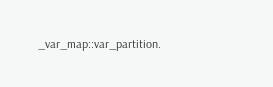_var_map::var_partition.